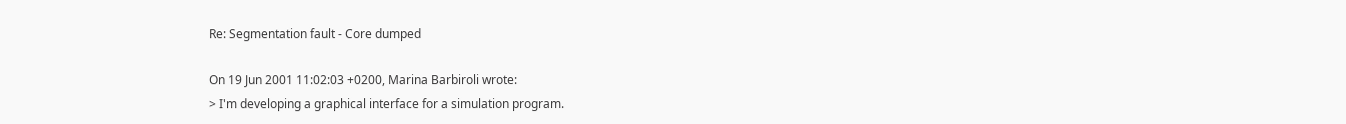Re: Segmentation fault - Core dumped

On 19 Jun 2001 11:02:03 +0200, Marina Barbiroli wrote:
> I'm developing a graphical interface for a simulation program.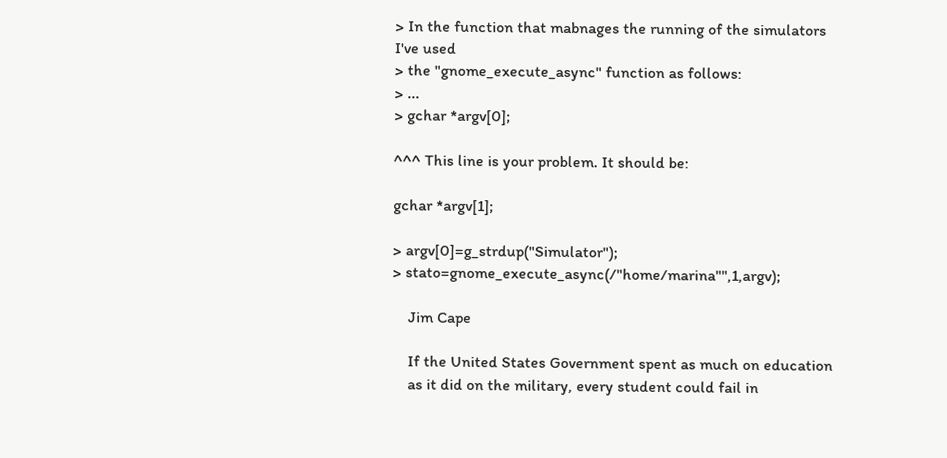> In the function that mabnages the running of the simulators I've used
> the "gnome_execute_async" function as follows:
> ...
> gchar *argv[0];

^^^ This line is your problem. It should be:

gchar *argv[1];

> argv[0]=g_strdup("Simulator");
> stato=gnome_execute_async(/"home/marina"",1,argv);

    Jim Cape

    If the United States Government spent as much on education
    as it did on the military, every student could fail in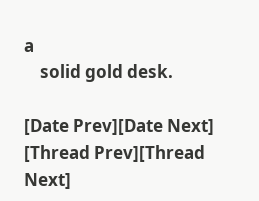a
    solid gold desk.

[Date Prev][Date Next]   [Thread Prev][Thread Next]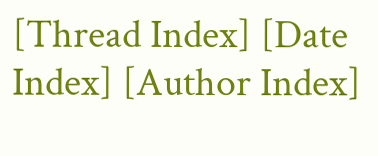[Thread Index] [Date Index] [Author Index]